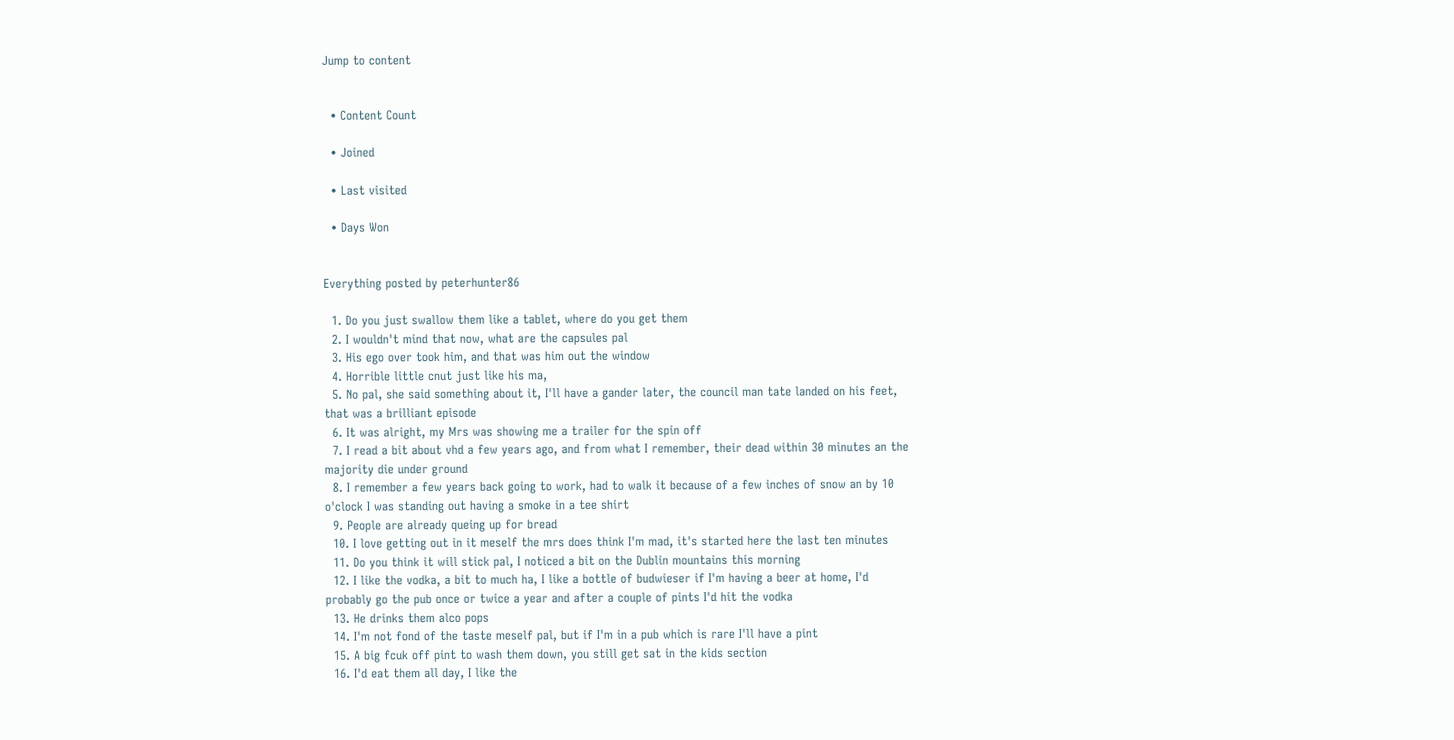Jump to content


  • Content Count

  • Joined

  • Last visited

  • Days Won


Everything posted by peterhunter86

  1. Do you just swallow them like a tablet, where do you get them
  2. I wouldn't mind that now, what are the capsules pal
  3. His ego over took him, and that was him out the window
  4. Horrible little cnut just like his ma,
  5. No pal, she said something about it, I'll have a gander later, the council man tate landed on his feet, that was a brilliant episode
  6. It was alright, my Mrs was showing me a trailer for the spin off
  7. I read a bit about vhd a few years ago, and from what I remember, their dead within 30 minutes an the majority die under ground
  8. I remember a few years back going to work, had to walk it because of a few inches of snow an by 10 o'clock I was standing out having a smoke in a tee shirt
  9. People are already queing up for bread
  10. I love getting out in it meself the mrs does think I'm mad, it's started here the last ten minutes
  11. Do you think it will stick pal, I noticed a bit on the Dublin mountains this morning
  12. I like the vodka, a bit to much ha, I like a bottle of budwieser if I'm having a beer at home, I'd probably go the pub once or twice a year and after a couple of pints I'd hit the vodka
  13. He drinks them alco pops
  14. I'm not fond of the taste meself pal, but if I'm in a pub which is rare I'll have a pint
  15. A big fcuk off pint to wash them down, you still get sat in the kids section
  16. I'd eat them all day, I like the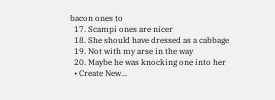bacon ones to
  17. Scampi ones are nicer
  18. She should have dressed as a cabbage
  19. Not with my arse in the way
  20. Maybe he was knocking one into her
  • Create New...